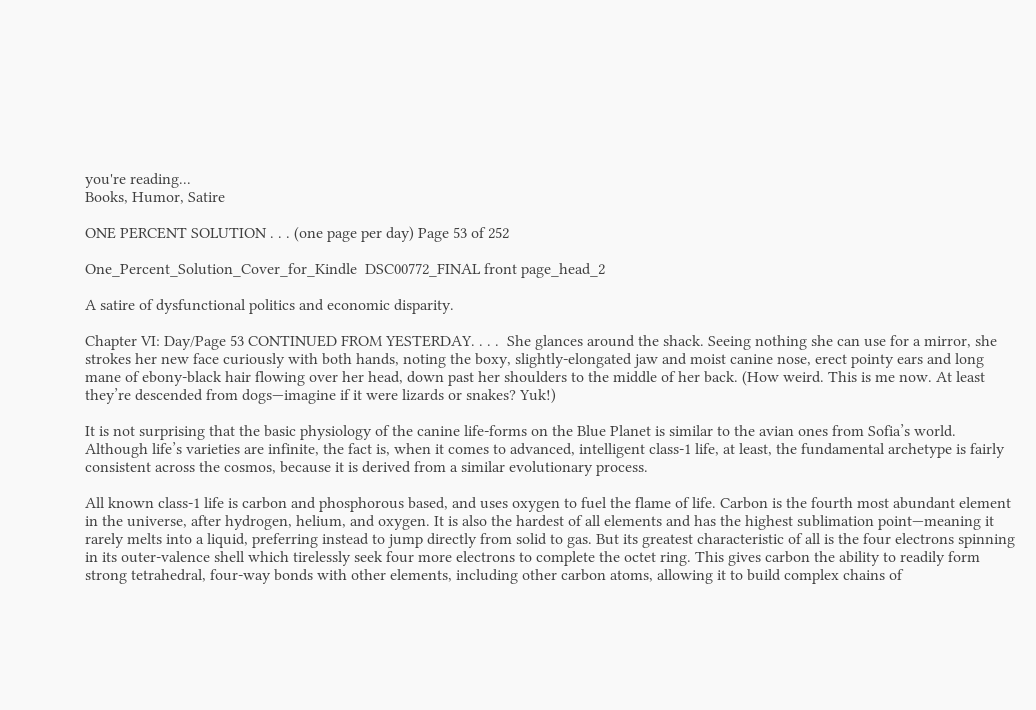you're reading...
Books, Humor, Satire

ONE PERCENT SOLUTION . . . (one page per day) Page 53 of 252

One_Percent_Solution_Cover_for_Kindle  DSC00772_FINAL front page_head_2

A satire of dysfunctional politics and economic disparity.

Chapter VI: Day/Page 53 CONTINUED FROM YESTERDAY. . . .  She glances around the shack. Seeing nothing she can use for a mirror, she strokes her new face curiously with both hands, noting the boxy, slightly-elongated jaw and moist canine nose, erect pointy ears and long mane of ebony-black hair flowing over her head, down past her shoulders to the middle of her back. (How weird. This is me now. At least they’re descended from dogs—imagine if it were lizards or snakes? Yuk!)

It is not surprising that the basic physiology of the canine life-forms on the Blue Planet is similar to the avian ones from Sofia’s world. Although life’s varieties are infinite, the fact is, when it comes to advanced, intelligent class-1 life, at least, the fundamental archetype is fairly consistent across the cosmos, because it is derived from a similar evolutionary process.

All known class-1 life is carbon and phosphorous based, and uses oxygen to fuel the flame of life. Carbon is the fourth most abundant element in the universe, after hydrogen, helium, and oxygen. It is also the hardest of all elements and has the highest sublimation point—meaning it rarely melts into a liquid, preferring instead to jump directly from solid to gas. But its greatest characteristic of all is the four electrons spinning in its outer-valence shell which tirelessly seek four more electrons to complete the octet ring. This gives carbon the ability to readily form strong tetrahedral, four-way bonds with other elements, including other carbon atoms, allowing it to build complex chains of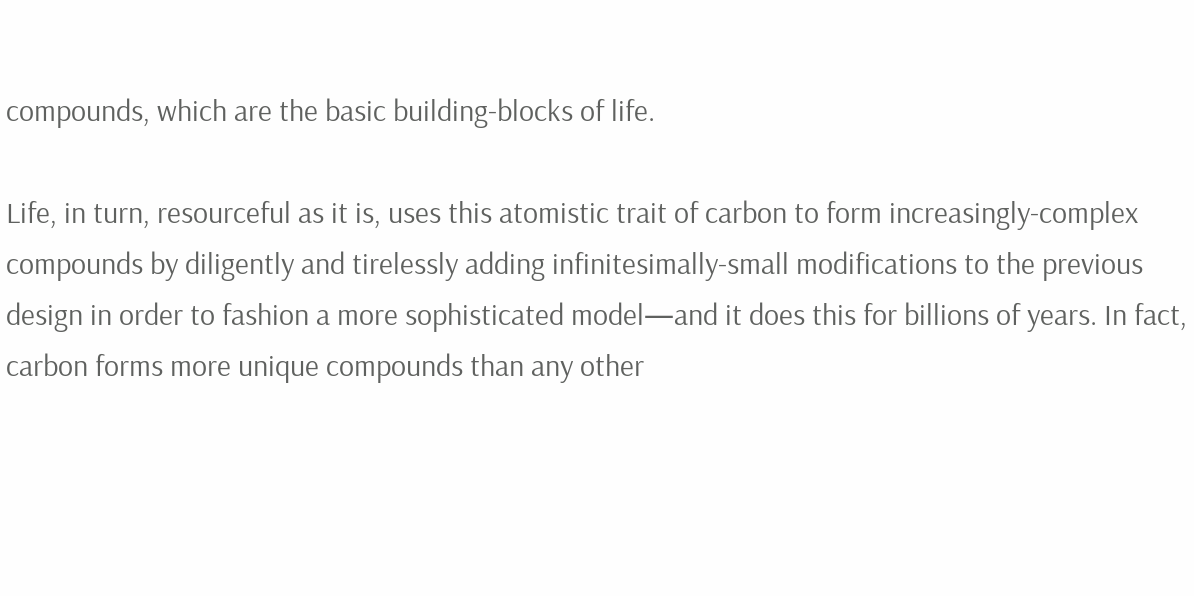compounds, which are the basic building-blocks of life.

Life, in turn, resourceful as it is, uses this atomistic trait of carbon to form increasingly-complex compounds by diligently and tirelessly adding infinitesimally-small modifications to the previous design in order to fashion a more sophisticated model—and it does this for billions of years. In fact, carbon forms more unique compounds than any other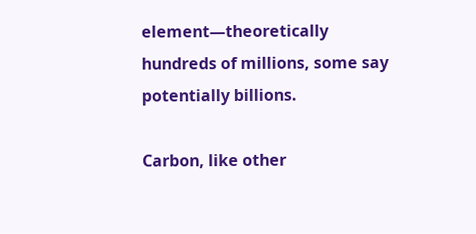element—theoretically hundreds of millions, some say potentially billions.

Carbon, like other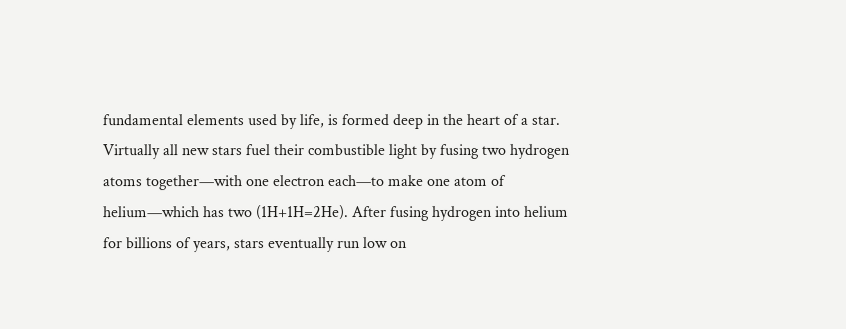fundamental elements used by life, is formed deep in the heart of a star. Virtually all new stars fuel their combustible light by fusing two hydrogen atoms together—with one electron each—to make one atom of helium—which has two (1H+1H=2He). After fusing hydrogen into helium for billions of years, stars eventually run low on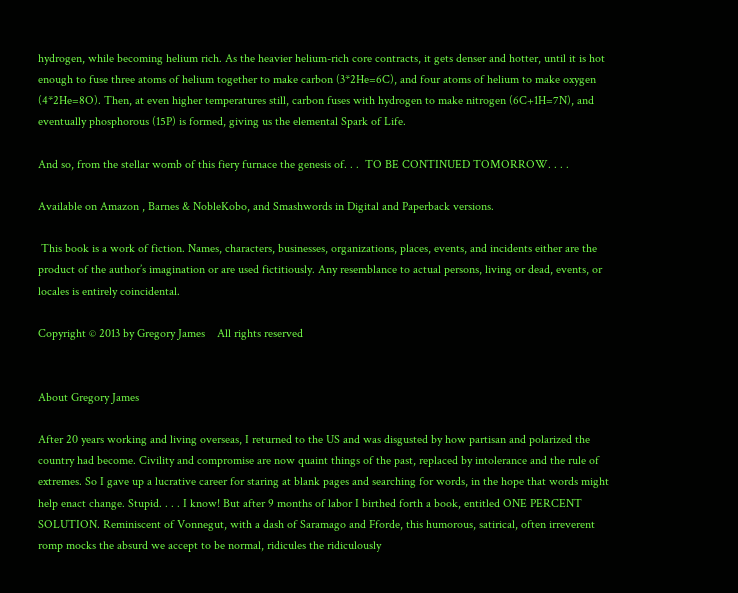hydrogen, while becoming helium rich. As the heavier helium-rich core contracts, it gets denser and hotter, until it is hot enough to fuse three atoms of helium together to make carbon (3*2He=6C), and four atoms of helium to make oxygen (4*2He=8O). Then, at even higher temperatures still, carbon fuses with hydrogen to make nitrogen (6C+1H=7N), and eventually phosphorous (15P) is formed, giving us the elemental Spark of Life.

And so, from the stellar womb of this fiery furnace the genesis of. . .  TO BE CONTINUED TOMORROW. . . .

Available on Amazon , Barnes & NobleKobo, and Smashwords in Digital and Paperback versions.

 This book is a work of fiction. Names, characters, businesses, organizations, places, events, and incidents either are the product of the author’s imagination or are used fictitiously. Any resemblance to actual persons, living or dead, events, or locales is entirely coincidental.

Copyright © 2013 by Gregory James    All rights reserved


About Gregory James

After 20 years working and living overseas, I returned to the US and was disgusted by how partisan and polarized the country had become. Civility and compromise are now quaint things of the past, replaced by intolerance and the rule of extremes. So I gave up a lucrative career for staring at blank pages and searching for words, in the hope that words might help enact change. Stupid. . . . I know! But after 9 months of labor I birthed forth a book, entitled ONE PERCENT SOLUTION. Reminiscent of Vonnegut, with a dash of Saramago and Fforde, this humorous, satirical, often irreverent romp mocks the absurd we accept to be normal, ridicules the ridiculously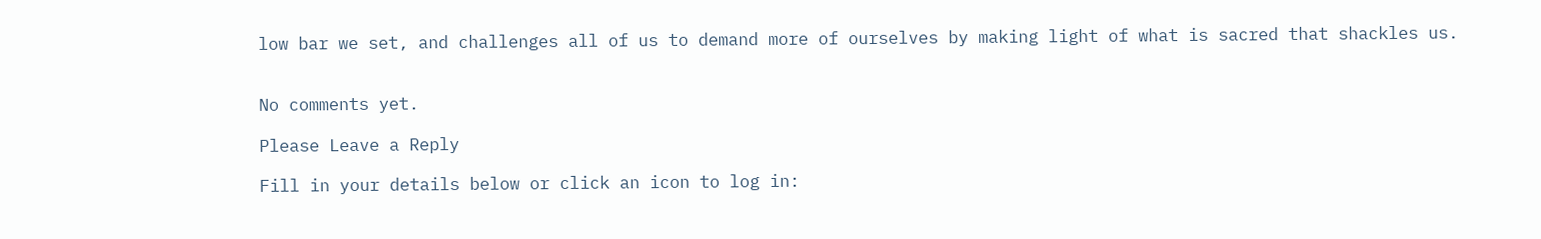low bar we set, and challenges all of us to demand more of ourselves by making light of what is sacred that shackles us.


No comments yet.

Please Leave a Reply

Fill in your details below or click an icon to log in: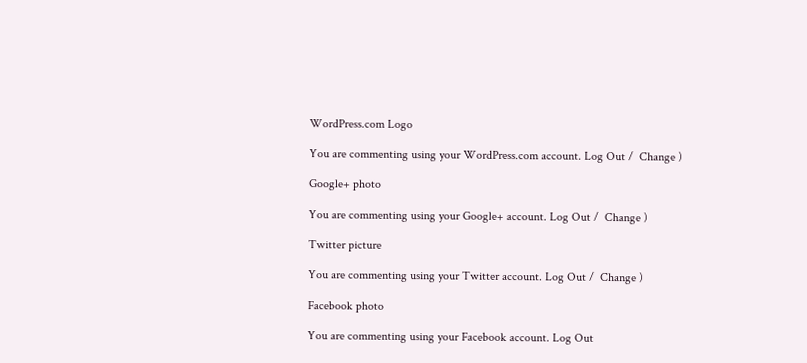WordPress.com Logo

You are commenting using your WordPress.com account. Log Out /  Change )

Google+ photo

You are commenting using your Google+ account. Log Out /  Change )

Twitter picture

You are commenting using your Twitter account. Log Out /  Change )

Facebook photo

You are commenting using your Facebook account. Log Out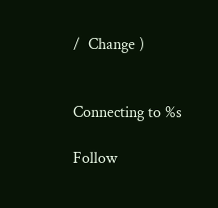/  Change )


Connecting to %s

Follow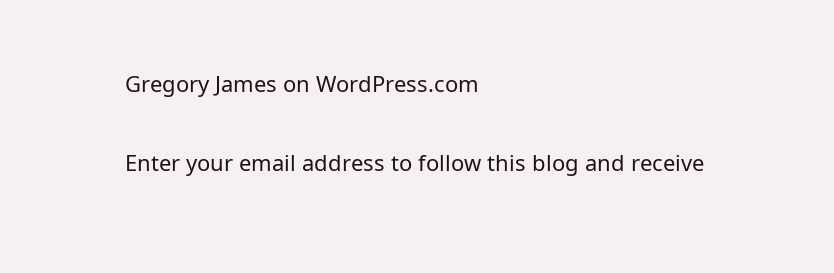Gregory James on WordPress.com

Enter your email address to follow this blog and receive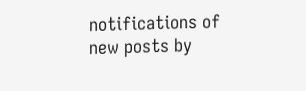notifications of new posts by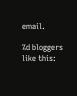email.

%d bloggers like this: